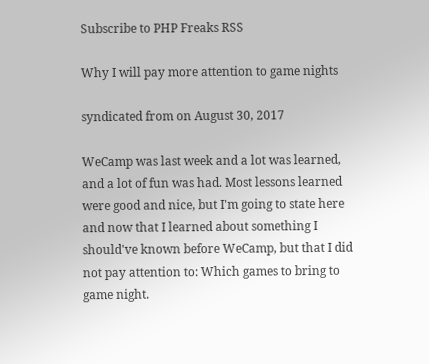Subscribe to PHP Freaks RSS

Why I will pay more attention to game nights

syndicated from on August 30, 2017

WeCamp was last week and a lot was learned, and a lot of fun was had. Most lessons learned were good and nice, but I'm going to state here and now that I learned about something I should've known before WeCamp, but that I did not pay attention to: Which games to bring to game night.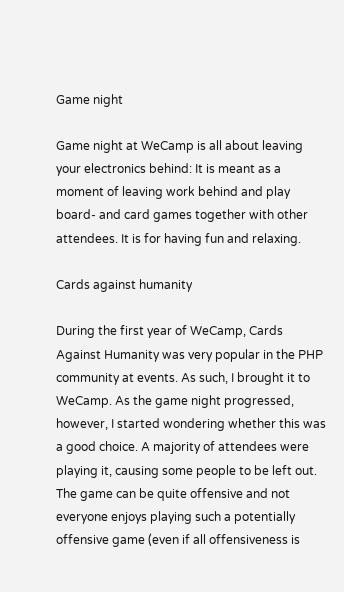Game night

Game night at WeCamp is all about leaving your electronics behind: It is meant as a moment of leaving work behind and play board- and card games together with other attendees. It is for having fun and relaxing.

Cards against humanity

During the first year of WeCamp, Cards Against Humanity was very popular in the PHP community at events. As such, I brought it to WeCamp. As the game night progressed, however, I started wondering whether this was a good choice. A majority of attendees were playing it, causing some people to be left out. The game can be quite offensive and not everyone enjoys playing such a potentially offensive game (even if all offensiveness is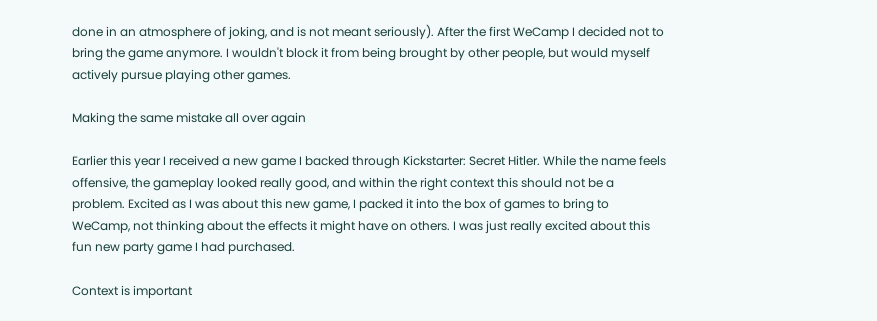done in an atmosphere of joking, and is not meant seriously). After the first WeCamp I decided not to bring the game anymore. I wouldn't block it from being brought by other people, but would myself actively pursue playing other games.

Making the same mistake all over again

Earlier this year I received a new game I backed through Kickstarter: Secret Hitler. While the name feels offensive, the gameplay looked really good, and within the right context this should not be a problem. Excited as I was about this new game, I packed it into the box of games to bring to WeCamp, not thinking about the effects it might have on others. I was just really excited about this fun new party game I had purchased.

Context is important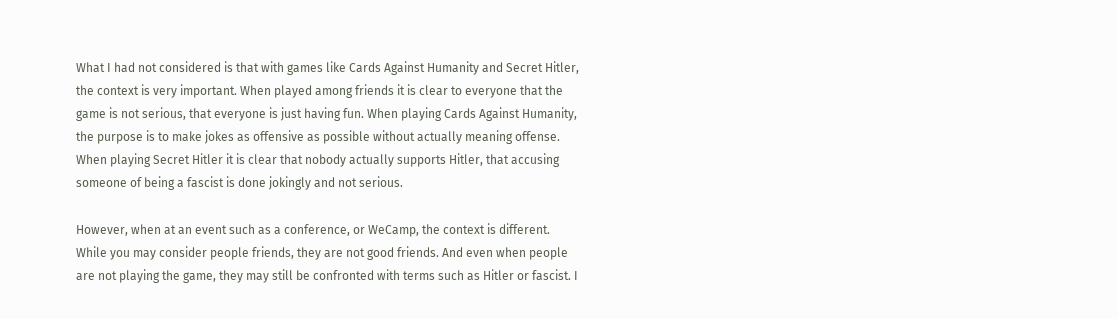What I had not considered is that with games like Cards Against Humanity and Secret Hitler, the context is very important. When played among friends it is clear to everyone that the game is not serious, that everyone is just having fun. When playing Cards Against Humanity, the purpose is to make jokes as offensive as possible without actually meaning offense. When playing Secret Hitler it is clear that nobody actually supports Hitler, that accusing someone of being a fascist is done jokingly and not serious.

However, when at an event such as a conference, or WeCamp, the context is different. While you may consider people friends, they are not good friends. And even when people are not playing the game, they may still be confronted with terms such as Hitler or fascist. I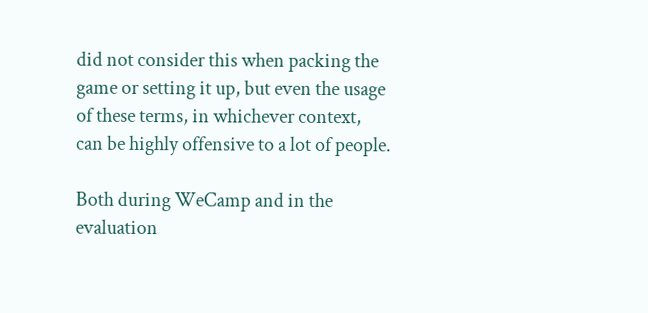did not consider this when packing the game or setting it up, but even the usage of these terms, in whichever context, can be highly offensive to a lot of people.

Both during WeCamp and in the evaluation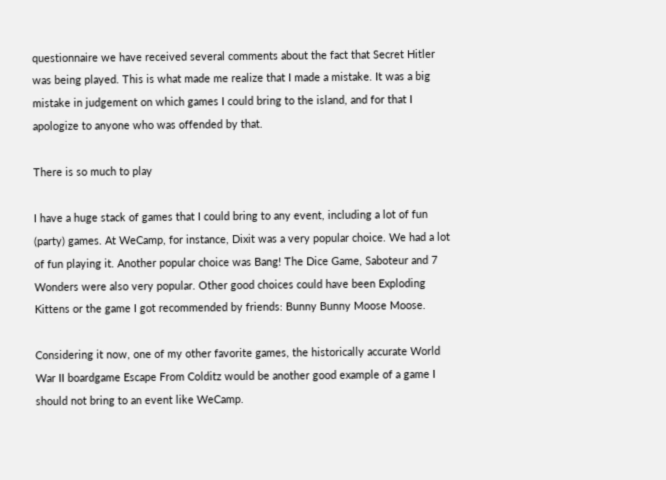questionnaire we have received several comments about the fact that Secret Hitler was being played. This is what made me realize that I made a mistake. It was a big mistake in judgement on which games I could bring to the island, and for that I apologize to anyone who was offended by that.

There is so much to play

I have a huge stack of games that I could bring to any event, including a lot of fun (party) games. At WeCamp, for instance, Dixit was a very popular choice. We had a lot of fun playing it. Another popular choice was Bang! The Dice Game, Saboteur and 7 Wonders were also very popular. Other good choices could have been Exploding Kittens or the game I got recommended by friends: Bunny Bunny Moose Moose.

Considering it now, one of my other favorite games, the historically accurate World War II boardgame Escape From Colditz would be another good example of a game I should not bring to an event like WeCamp.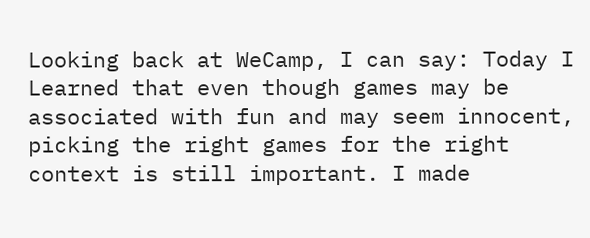Looking back at WeCamp, I can say: Today I Learned that even though games may be associated with fun and may seem innocent, picking the right games for the right context is still important. I made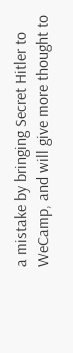a mistake by bringing Secret Hitler to WeCamp, and will give more thought to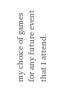my choice of games for any future event that I attend.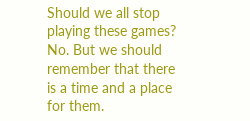Should we all stop playing these games? No. But we should remember that there is a time and a place for them.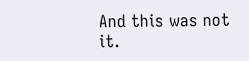And this was not it.